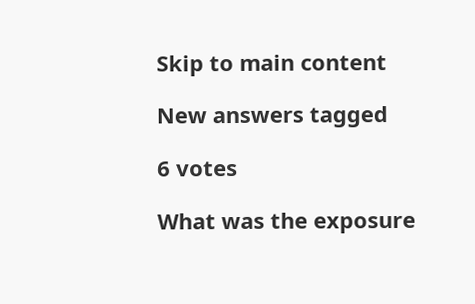Skip to main content

New answers tagged

6 votes

What was the exposure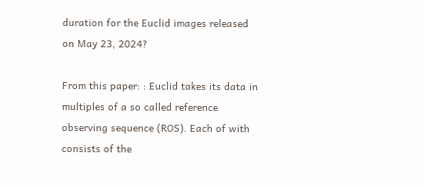duration for the Euclid images released on May 23, 2024?

From this paper: : Euclid takes its data in multiples of a so called reference observing sequence (ROS). Each of with consists of the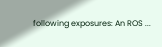following exposures: An ROS ...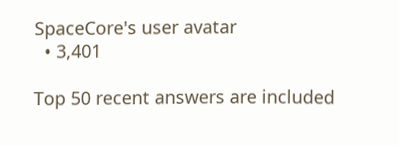SpaceCore's user avatar
  • 3,401

Top 50 recent answers are included